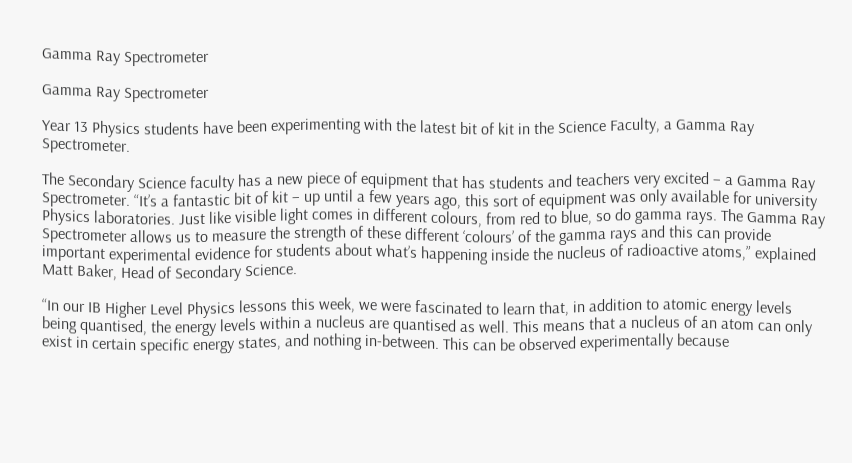Gamma Ray Spectrometer

Gamma Ray Spectrometer

Year 13 Physics students have been experimenting with the latest bit of kit in the Science Faculty, a Gamma Ray Spectrometer.

The Secondary Science faculty has a new piece of equipment that has students and teachers very excited – a Gamma Ray Spectrometer. “It’s a fantastic bit of kit – up until a few years ago, this sort of equipment was only available for university Physics laboratories. Just like visible light comes in different colours, from red to blue, so do gamma rays. The Gamma Ray Spectrometer allows us to measure the strength of these different ‘colours’ of the gamma rays and this can provide important experimental evidence for students about what’s happening inside the nucleus of radioactive atoms,” explained Matt Baker, Head of Secondary Science.

“In our IB Higher Level Physics lessons this week, we were fascinated to learn that, in addition to atomic energy levels being quantised, the energy levels within a nucleus are quantised as well. This means that a nucleus of an atom can only exist in certain specific energy states, and nothing in-between. This can be observed experimentally because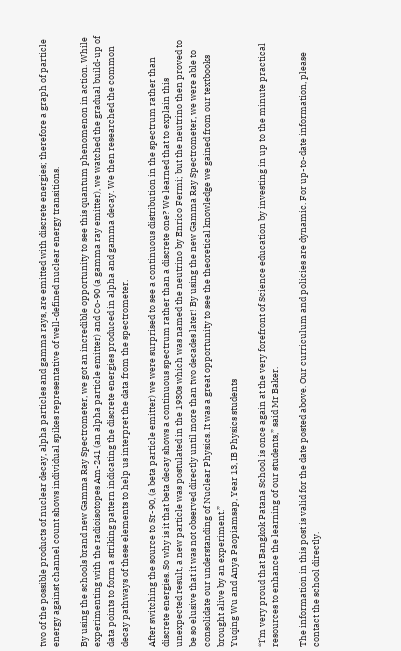two of the possible products of nuclear decay, alpha particles and gamma rays, are emitted with discrete energies; therefore a graph of particle energy against channel count shows individual spikes representative of well-defined nuclear energy transitions.

By using the schools brand new Gamma Ray Spectrometer, we got an incredible opportunity to see this quantum phenomenon in action. While experimenting with the radioisotopes Am-241 (an alpha particle emitter) and Co-90 (a gamma ray emitter), we watched the gradual build-up of data points to form a striking pattern indicating the discrete energies produced in alpha and gamma decay. We then researched the common decay pathways of these elements to help us interpret the data from the spectrometer.

After switching the source to Sr-90, (a beta particle emitter) we were surprised to see a continuous distribution in the spectrum rather than discrete energies. So why is it that beta decay shows a continuous spectrum rather than a discrete one? We learned that to explain this unexpected result, a new particle was postulated in the 1930s which was named the neutrino by Enrico Fermi; but the neutrino then proved to be so elusive that it was not observed directly until more than two decades later! By using the new Gamma Ray Spectrometer, we were able to consolidate our understanding of Nuclear Physics. It was a great opportunity to see the theoretical knowledge we gained from our textbooks brought alive by an experiment.”
Yuqing Wu and Anya Paopiamsap, Year 13, IB Physics students

“I’m very proud that Bangkok Patana School is once again at the very forefront of Science education by investing in up to the minute practical resources to enhance the learning of our students,” said Mr Baker.

The information in this post is valid for the date posted above. Our curriculum and policies are dynamic. For up-to-date information, please contact the school directly.